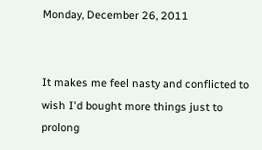Monday, December 26, 2011


It makes me feel nasty and conflicted to wish I'd bought more things just to prolong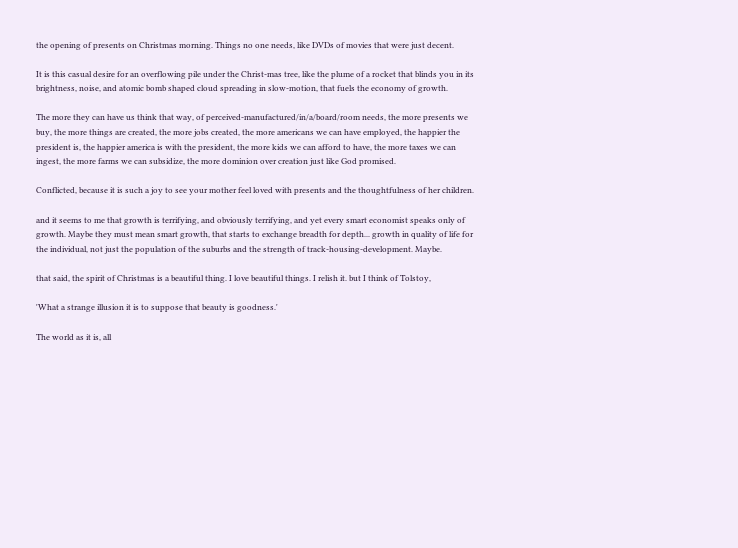the opening of presents on Christmas morning. Things no one needs, like DVDs of movies that were just decent.

It is this casual desire for an overflowing pile under the Christ-mas tree, like the plume of a rocket that blinds you in its brightness, noise, and atomic bomb shaped cloud spreading in slow-motion, that fuels the economy of growth.

The more they can have us think that way, of perceived-manufactured/in/a/board/room needs, the more presents we buy, the more things are created, the more jobs created, the more americans we can have employed, the happier the president is, the happier america is with the president, the more kids we can afford to have, the more taxes we can ingest, the more farms we can subsidize, the more dominion over creation just like God promised.

Conflicted, because it is such a joy to see your mother feel loved with presents and the thoughtfulness of her children.

and it seems to me that growth is terrifying, and obviously terrifying, and yet every smart economist speaks only of growth. Maybe they must mean smart growth, that starts to exchange breadth for depth... growth in quality of life for the individual, not just the population of the suburbs and the strength of track-housing-development. Maybe.

that said, the spirit of Christmas is a beautiful thing. I love beautiful things. I relish it. but I think of Tolstoy,

'What a strange illusion it is to suppose that beauty is goodness.'

The world as it is, all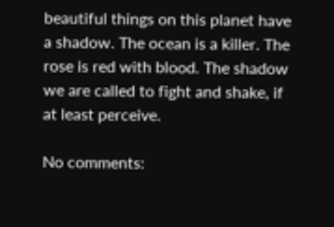beautiful things on this planet have a shadow. The ocean is a killer. The rose is red with blood. The shadow we are called to fight and shake, if at least perceive.

No comments: